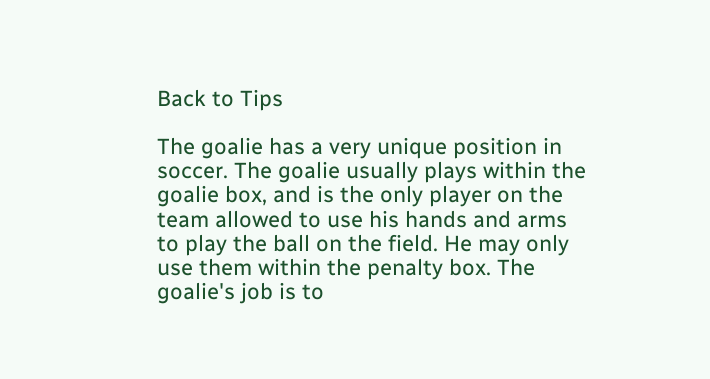Back to Tips

The goalie has a very unique position in soccer. The goalie usually plays within the goalie box, and is the only player on the team allowed to use his hands and arms to play the ball on the field. He may only use them within the penalty box. The goalie's job is to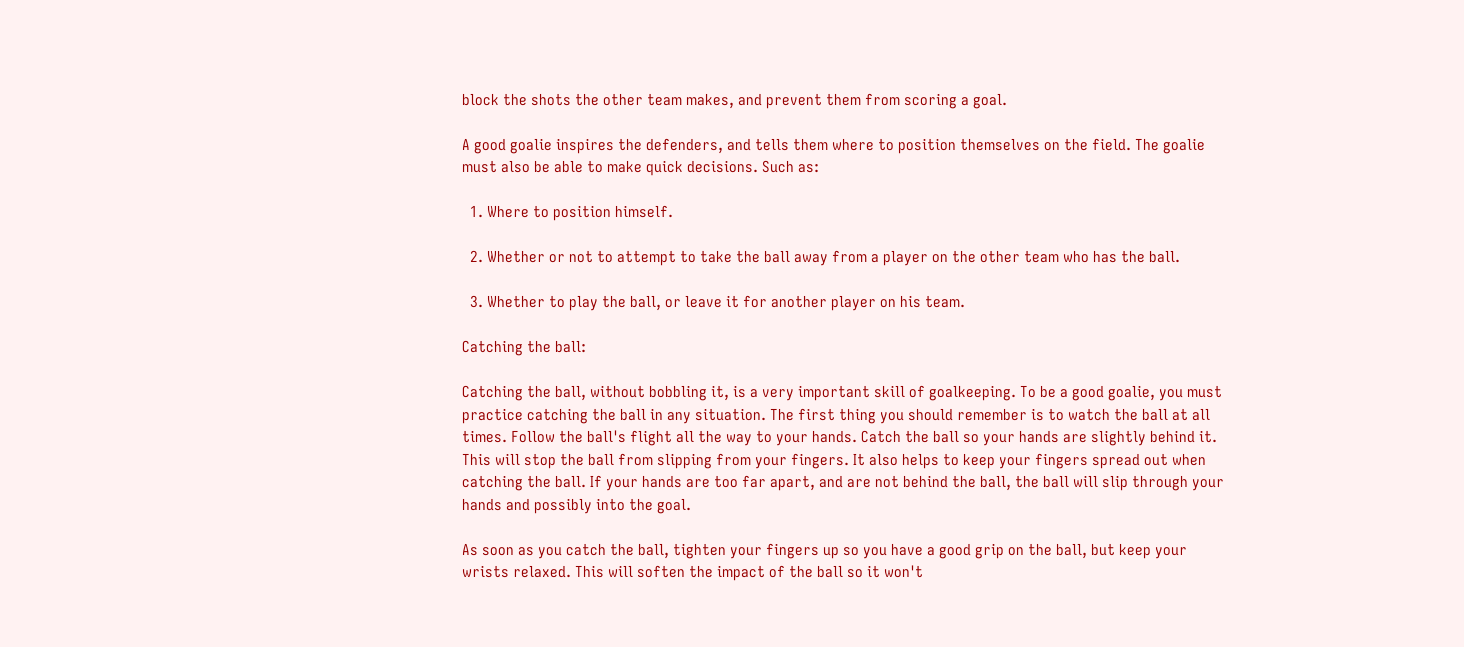block the shots the other team makes, and prevent them from scoring a goal.

A good goalie inspires the defenders, and tells them where to position themselves on the field. The goalie must also be able to make quick decisions. Such as:

  1. Where to position himself.

  2. Whether or not to attempt to take the ball away from a player on the other team who has the ball.

  3. Whether to play the ball, or leave it for another player on his team.

Catching the ball:

Catching the ball, without bobbling it, is a very important skill of goalkeeping. To be a good goalie, you must practice catching the ball in any situation. The first thing you should remember is to watch the ball at all times. Follow the ball's flight all the way to your hands. Catch the ball so your hands are slightly behind it. This will stop the ball from slipping from your fingers. It also helps to keep your fingers spread out when catching the ball. If your hands are too far apart, and are not behind the ball, the ball will slip through your hands and possibly into the goal.

As soon as you catch the ball, tighten your fingers up so you have a good grip on the ball, but keep your wrists relaxed. This will soften the impact of the ball so it won't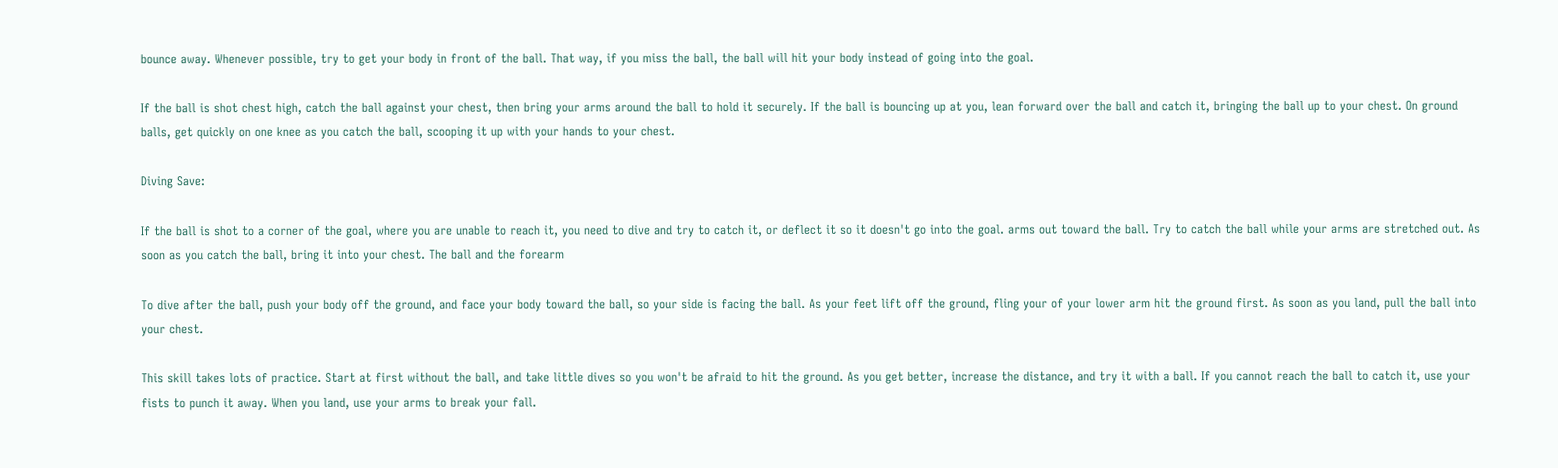bounce away. Whenever possible, try to get your body in front of the ball. That way, if you miss the ball, the ball will hit your body instead of going into the goal.

If the ball is shot chest high, catch the ball against your chest, then bring your arms around the ball to hold it securely. If the ball is bouncing up at you, lean forward over the ball and catch it, bringing the ball up to your chest. On ground balls, get quickly on one knee as you catch the ball, scooping it up with your hands to your chest.

Diving Save:

If the ball is shot to a corner of the goal, where you are unable to reach it, you need to dive and try to catch it, or deflect it so it doesn't go into the goal. arms out toward the ball. Try to catch the ball while your arms are stretched out. As soon as you catch the ball, bring it into your chest. The ball and the forearm

To dive after the ball, push your body off the ground, and face your body toward the ball, so your side is facing the ball. As your feet lift off the ground, fling your of your lower arm hit the ground first. As soon as you land, pull the ball into your chest.

This skill takes lots of practice. Start at first without the ball, and take little dives so you won't be afraid to hit the ground. As you get better, increase the distance, and try it with a ball. If you cannot reach the ball to catch it, use your fists to punch it away. When you land, use your arms to break your fall.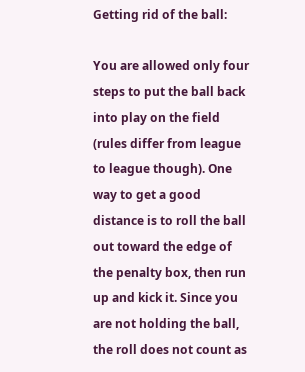Getting rid of the ball:

You are allowed only four steps to put the ball back into play on the field (rules differ from league to league though). One way to get a good distance is to roll the ball out toward the edge of the penalty box, then run up and kick it. Since you are not holding the ball, the roll does not count as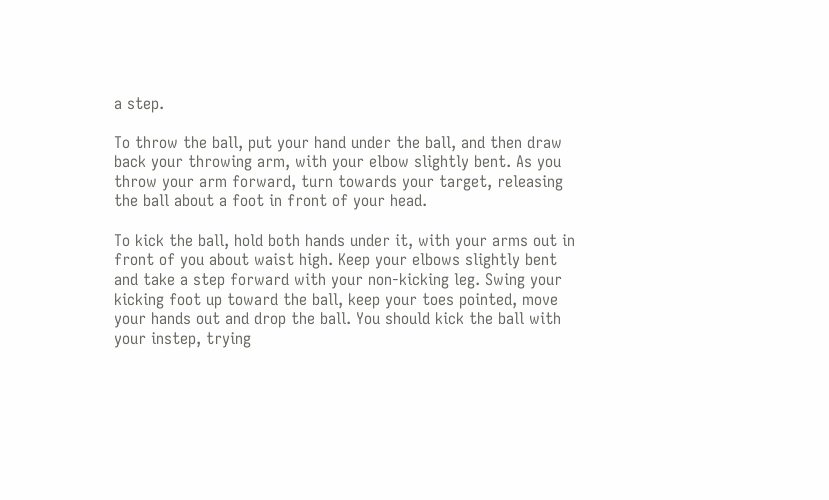a step.

To throw the ball, put your hand under the ball, and then draw back your throwing arm, with your elbow slightly bent. As you throw your arm forward, turn towards your target, releasing the ball about a foot in front of your head.

To kick the ball, hold both hands under it, with your arms out in front of you about waist high. Keep your elbows slightly bent and take a step forward with your non-kicking leg. Swing your kicking foot up toward the ball, keep your toes pointed, move your hands out and drop the ball. You should kick the ball with your instep, trying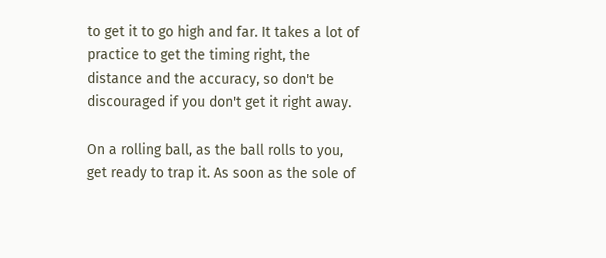to get it to go high and far. It takes a lot of practice to get the timing right, the distance and the accuracy, so don't be discouraged if you don't get it right away.

On a rolling ball, as the ball rolls to you, get ready to trap it. As soon as the sole of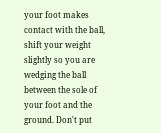your foot makes contact with the ball, shift your weight slightly so you are wedging the ball between the sole of your foot and the ground. Don't put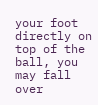your foot directly on top of the ball, you may fall over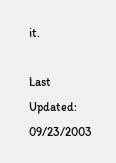it.

Last Updated: 09/23/2003